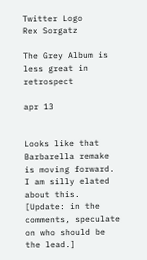Twitter Logo
Rex Sorgatz

The Grey Album is less great in retrospect

apr 13


Looks like that Barbarella remake is moving forward. I am silly elated about this. [Update: in the comments, speculate on who should be the lead.]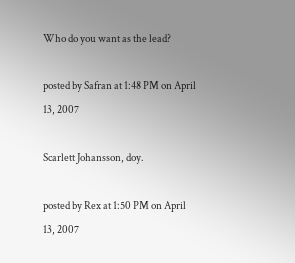Who do you want as the lead?

posted by Safran at 1:48 PM on April 13, 2007

Scarlett Johansson, doy.

posted by Rex at 1:50 PM on April 13, 2007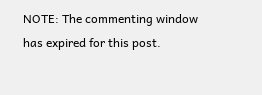NOTE: The commenting window has expired for this post.